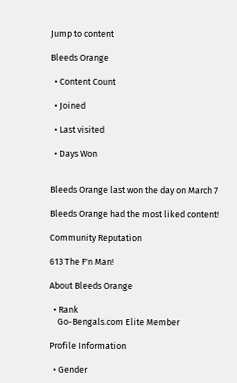Jump to content

Bleeds Orange

  • Content Count

  • Joined

  • Last visited

  • Days Won


Bleeds Orange last won the day on March 7

Bleeds Orange had the most liked content!

Community Reputation

613 The F'n Man!

About Bleeds Orange

  • Rank
    Go-Bengals.com Elite Member

Profile Information

  • Gender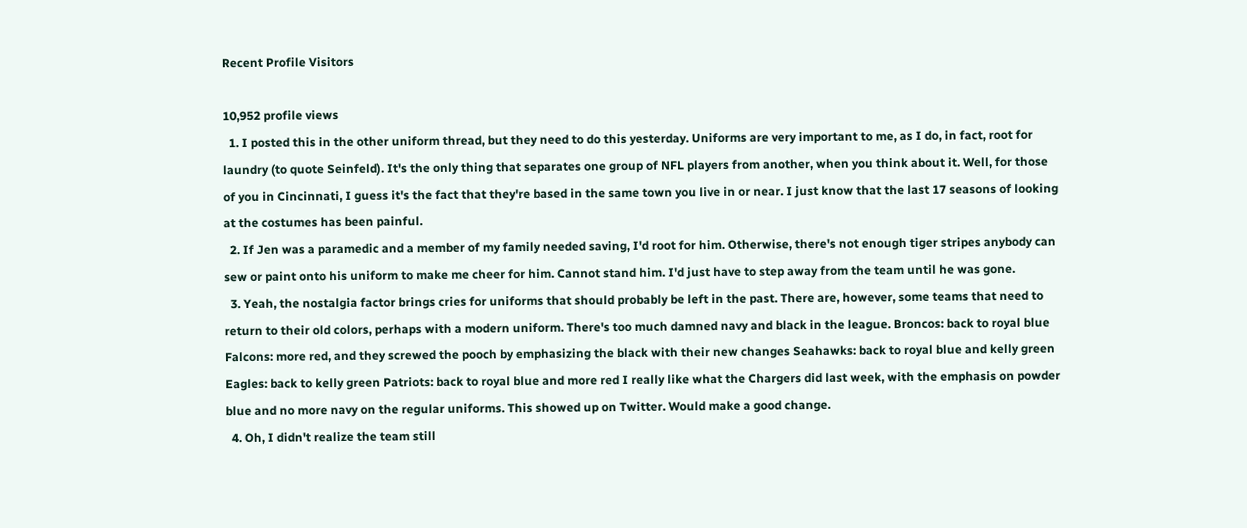Recent Profile Visitors

10,952 profile views
  1. I posted this in the other uniform thread, but they need to do this yesterday. Uniforms are very important to me, as I do, in fact, root for laundry (to quote Seinfeld). It's the only thing that separates one group of NFL players from another, when you think about it. Well, for those of you in Cincinnati, I guess it's the fact that they're based in the same town you live in or near. I just know that the last 17 seasons of looking at the costumes has been painful.
  2. If Jen was a paramedic and a member of my family needed saving, I'd root for him. Otherwise, there's not enough tiger stripes anybody can sew or paint onto his uniform to make me cheer for him. Cannot stand him. I'd just have to step away from the team until he was gone.
  3. Yeah, the nostalgia factor brings cries for uniforms that should probably be left in the past. There are, however, some teams that need to return to their old colors, perhaps with a modern uniform. There's too much damned navy and black in the league. Broncos: back to royal blue Falcons: more red, and they screwed the pooch by emphasizing the black with their new changes Seahawks: back to royal blue and kelly green Eagles: back to kelly green Patriots: back to royal blue and more red I really like what the Chargers did last week, with the emphasis on powder blue and no more navy on the regular uniforms. This showed up on Twitter. Would make a good change.
  4. Oh, I didn't realize the team still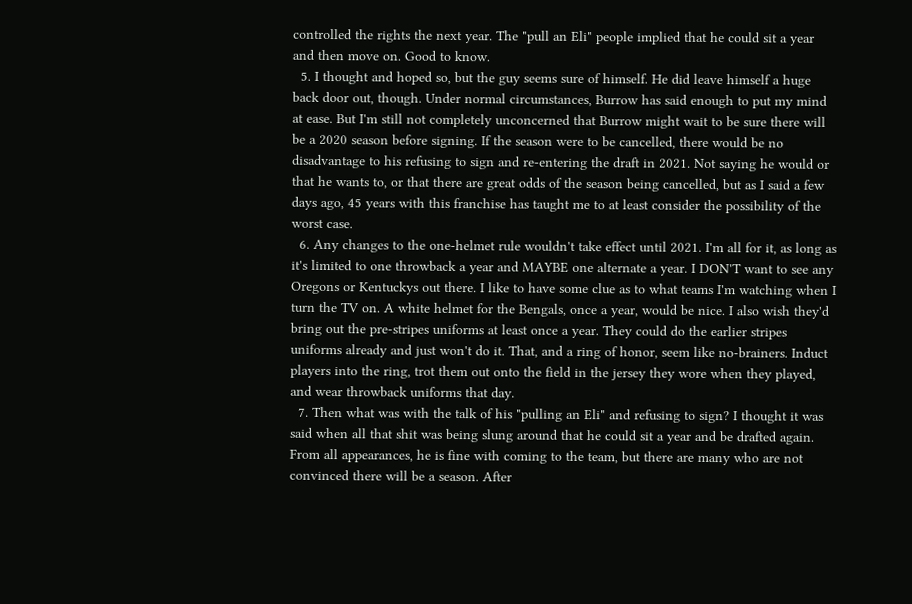controlled the rights the next year. The "pull an Eli" people implied that he could sit a year and then move on. Good to know.
  5. I thought and hoped so, but the guy seems sure of himself. He did leave himself a huge back door out, though. Under normal circumstances, Burrow has said enough to put my mind at ease. But I'm still not completely unconcerned that Burrow might wait to be sure there will be a 2020 season before signing. If the season were to be cancelled, there would be no disadvantage to his refusing to sign and re-entering the draft in 2021. Not saying he would or that he wants to, or that there are great odds of the season being cancelled, but as I said a few days ago, 45 years with this franchise has taught me to at least consider the possibility of the worst case.
  6. Any changes to the one-helmet rule wouldn't take effect until 2021. I'm all for it, as long as it's limited to one throwback a year and MAYBE one alternate a year. I DON'T want to see any Oregons or Kentuckys out there. I like to have some clue as to what teams I'm watching when I turn the TV on. A white helmet for the Bengals, once a year, would be nice. I also wish they'd bring out the pre-stripes uniforms at least once a year. They could do the earlier stripes uniforms already and just won't do it. That, and a ring of honor, seem like no-brainers. Induct players into the ring, trot them out onto the field in the jersey they wore when they played, and wear throwback uniforms that day.
  7. Then what was with the talk of his "pulling an Eli" and refusing to sign? I thought it was said when all that shit was being slung around that he could sit a year and be drafted again. From all appearances, he is fine with coming to the team, but there are many who are not convinced there will be a season. After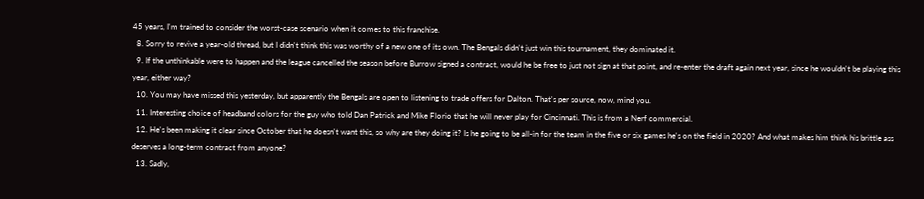45 years, I'm trained to consider the worst-case scenario when it comes to this franchise.
  8. Sorry to revive a year-old thread, but I didn't think this was worthy of a new one of its own. The Bengals didn't just win this tournament, they dominated it.
  9. If the unthinkable were to happen and the league cancelled the season before Burrow signed a contract, would he be free to just not sign at that point, and re-enter the draft again next year, since he wouldn't be playing this year, either way?
  10. You may have missed this yesterday, but apparently the Bengals are open to listening to trade offers for Dalton. That's per source, now, mind you.
  11. Interesting choice of headband colors for the guy who told Dan Patrick and Mike Florio that he will never play for Cincinnati. This is from a Nerf commercial.
  12. He's been making it clear since October that he doesn't want this, so why are they doing it? Is he going to be all-in for the team in the five or six games he's on the field in 2020? And what makes him think his brittle ass deserves a long-term contract from anyone?
  13. Sadly,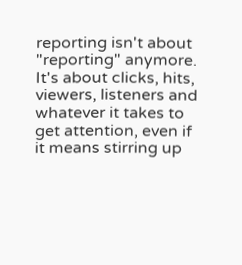reporting isn't about "reporting" anymore. It's about clicks, hits, viewers, listeners and whatever it takes to get attention, even if it means stirring up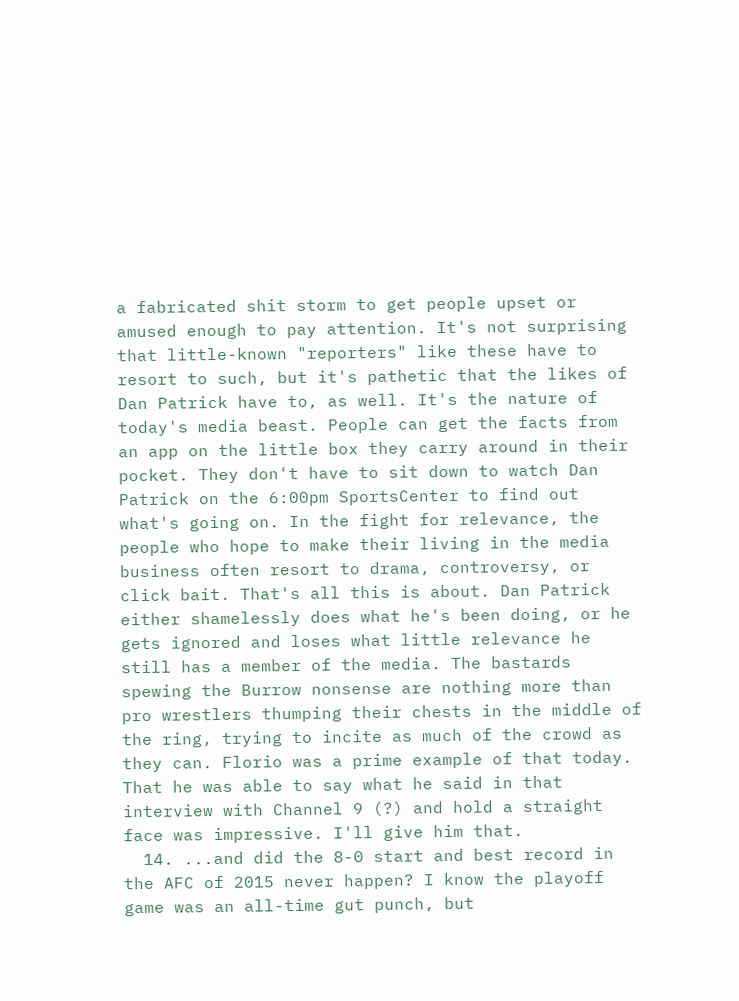a fabricated shit storm to get people upset or amused enough to pay attention. It's not surprising that little-known "reporters" like these have to resort to such, but it's pathetic that the likes of Dan Patrick have to, as well. It's the nature of today's media beast. People can get the facts from an app on the little box they carry around in their pocket. They don't have to sit down to watch Dan Patrick on the 6:00pm SportsCenter to find out what's going on. In the fight for relevance, the people who hope to make their living in the media business often resort to drama, controversy, or click bait. That's all this is about. Dan Patrick either shamelessly does what he's been doing, or he gets ignored and loses what little relevance he still has a member of the media. The bastards spewing the Burrow nonsense are nothing more than pro wrestlers thumping their chests in the middle of the ring, trying to incite as much of the crowd as they can. Florio was a prime example of that today. That he was able to say what he said in that interview with Channel 9 (?) and hold a straight face was impressive. I'll give him that.
  14. ...and did the 8-0 start and best record in the AFC of 2015 never happen? I know the playoff game was an all-time gut punch, but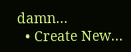damn...
  • Create New...